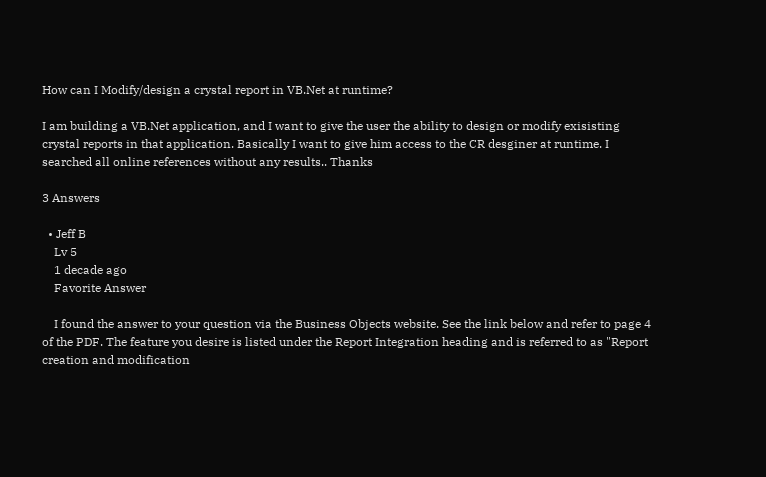How can I Modify/design a crystal report in VB.Net at runtime?

I am building a VB.Net application, and I want to give the user the ability to design or modify exisisting crystal reports in that application. Basically I want to give him access to the CR desginer at runtime. I searched all online references without any results.. Thanks

3 Answers

  • Jeff B
    Lv 5
    1 decade ago
    Favorite Answer

    I found the answer to your question via the Business Objects website. See the link below and refer to page 4 of the PDF. The feature you desire is listed under the Report Integration heading and is referred to as "Report creation and modification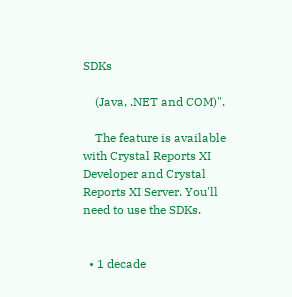SDKs

    (Java, .NET and COM)".

    The feature is available with Crystal Reports XI Developer and Crystal Reports XI Server. You'll need to use the SDKs.


  • 1 decade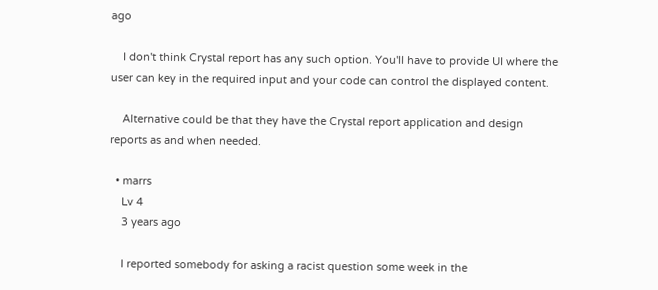ago

    I don't think Crystal report has any such option. You'll have to provide UI where the user can key in the required input and your code can control the displayed content.

    Alternative could be that they have the Crystal report application and design reports as and when needed.

  • marrs
    Lv 4
    3 years ago

    I reported somebody for asking a racist question some week in the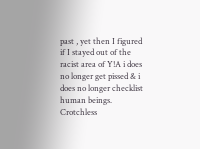past , yet then I figured if I stayed out of the racist area of Y!A i does no longer get pissed & i does no longer checklist human beings. Crotchless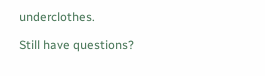underclothes.

Still have questions?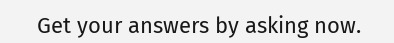Get your answers by asking now.